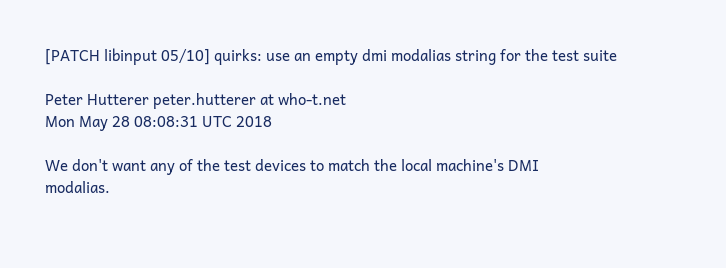[PATCH libinput 05/10] quirks: use an empty dmi modalias string for the test suite

Peter Hutterer peter.hutterer at who-t.net
Mon May 28 08:08:31 UTC 2018

We don't want any of the test devices to match the local machine's DMI
modalias.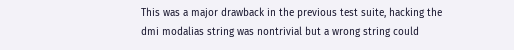This was a major drawback in the previous test suite, hacking the
dmi modalias string was nontrivial but a wrong string could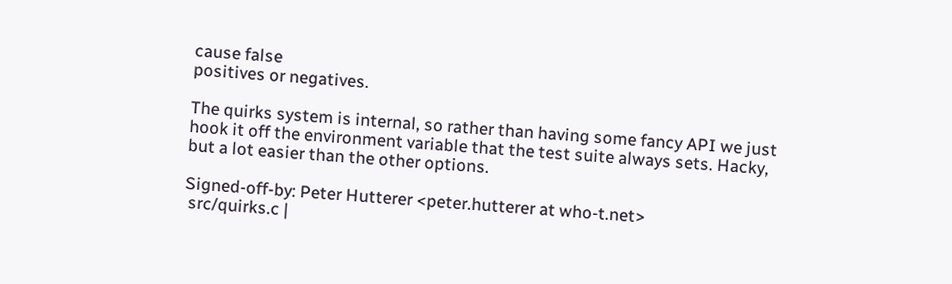cause false
positives or negatives.

The quirks system is internal, so rather than having some fancy API we just
hook it off the environment variable that the test suite always sets. Hacky,
but a lot easier than the other options.

Signed-off-by: Peter Hutterer <peter.hutterer at who-t.net>
 src/quirks.c |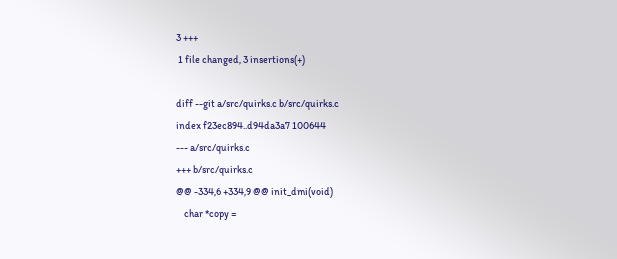3 +++
 1 file changed, 3 insertions(+)

diff --git a/src/quirks.c b/src/quirks.c
index f23ec894..d94da3a7 100644
--- a/src/quirks.c
+++ b/src/quirks.c
@@ -334,6 +334,9 @@ init_dmi(void)
    char *copy =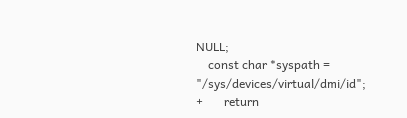NULL;
    const char *syspath = "/sys/devices/virtual/dmi/id";
+       return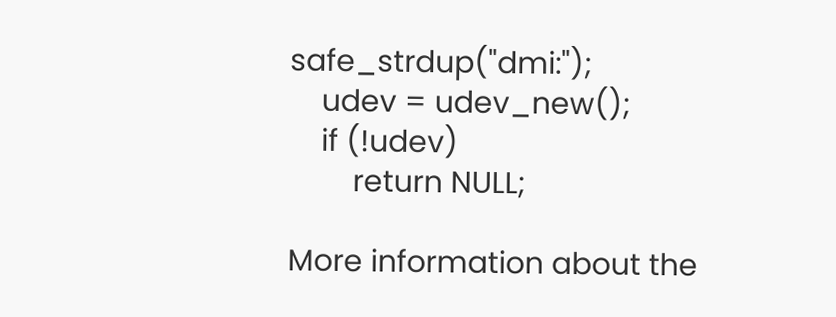safe_strdup("dmi:");
    udev = udev_new();
    if (!udev)
        return NULL;

More information about the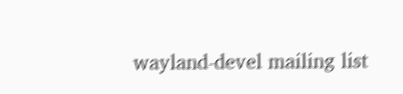wayland-devel mailing list